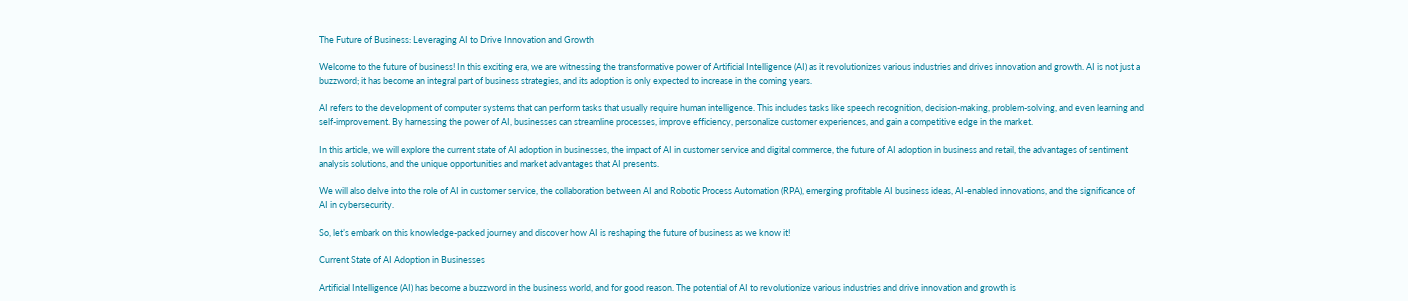The Future of Business: Leveraging AI to Drive Innovation and Growth

Welcome to the future of business! In this exciting era, we are witnessing the transformative power of Artificial Intelligence (AI) as it revolutionizes various industries and drives innovation and growth. AI is not just a buzzword; it has become an integral part of business strategies, and its adoption is only expected to increase in the coming years.

AI refers to the development of computer systems that can perform tasks that usually require human intelligence. This includes tasks like speech recognition, decision-making, problem-solving, and even learning and self-improvement. By harnessing the power of AI, businesses can streamline processes, improve efficiency, personalize customer experiences, and gain a competitive edge in the market.

In this article, we will explore the current state of AI adoption in businesses, the impact of AI in customer service and digital commerce, the future of AI adoption in business and retail, the advantages of sentiment analysis solutions, and the unique opportunities and market advantages that AI presents.

We will also delve into the role of AI in customer service, the collaboration between AI and Robotic Process Automation (RPA), emerging profitable AI business ideas, AI-enabled innovations, and the significance of AI in cybersecurity.

So, let’s embark on this knowledge-packed journey and discover how AI is reshaping the future of business as we know it!

Current State of AI Adoption in Businesses

Artificial Intelligence (AI) has become a buzzword in the business world, and for good reason. The potential of AI to revolutionize various industries and drive innovation and growth is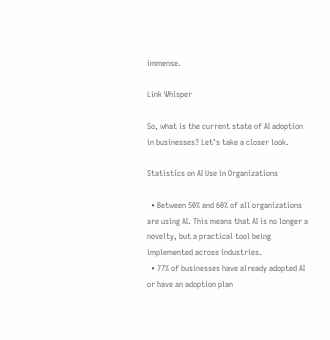immense.

Link Whisper

So, what is the current state of AI adoption in businesses? Let’s take a closer look.

Statistics on AI Use in Organizations

  • Between 50% and 60% of all organizations are using AI. This means that AI is no longer a novelty, but a practical tool being implemented across industries.
  • 77% of businesses have already adopted AI or have an adoption plan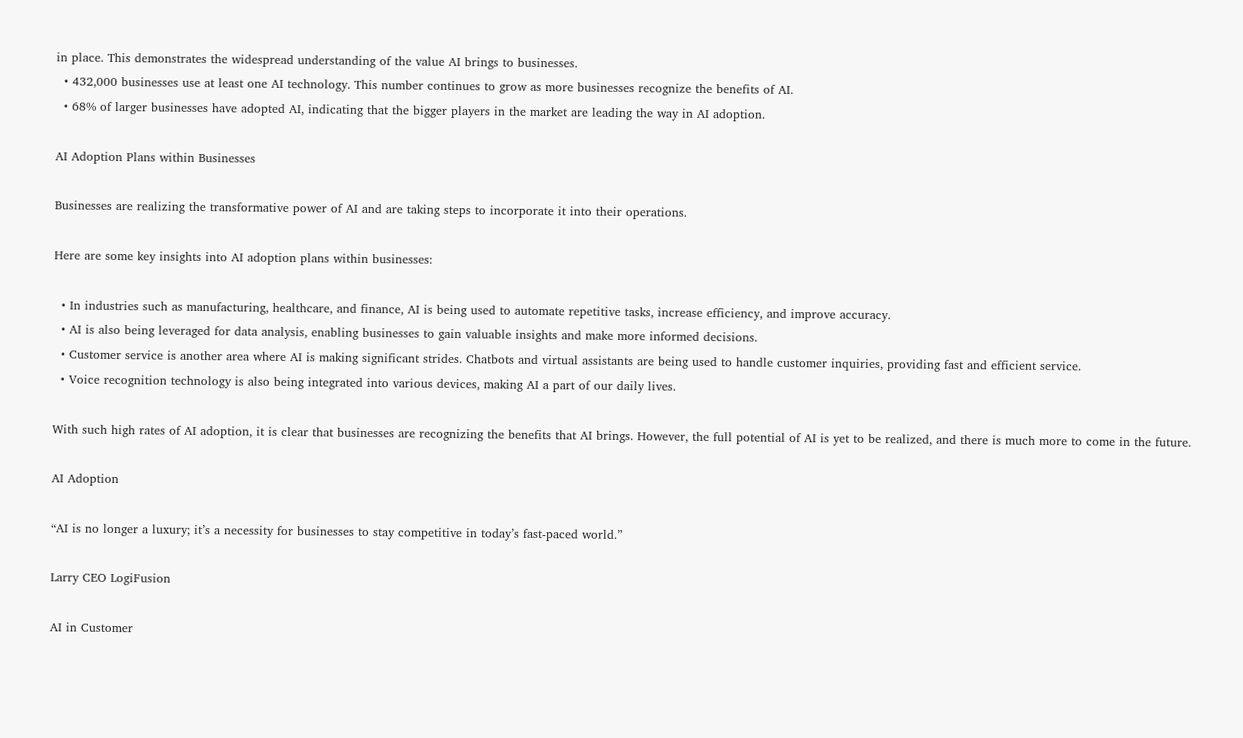in place. This demonstrates the widespread understanding of the value AI brings to businesses.
  • 432,000 businesses use at least one AI technology. This number continues to grow as more businesses recognize the benefits of AI.
  • 68% of larger businesses have adopted AI, indicating that the bigger players in the market are leading the way in AI adoption.

AI Adoption Plans within Businesses

Businesses are realizing the transformative power of AI and are taking steps to incorporate it into their operations.

Here are some key insights into AI adoption plans within businesses:

  • In industries such as manufacturing, healthcare, and finance, AI is being used to automate repetitive tasks, increase efficiency, and improve accuracy.
  • AI is also being leveraged for data analysis, enabling businesses to gain valuable insights and make more informed decisions.
  • Customer service is another area where AI is making significant strides. Chatbots and virtual assistants are being used to handle customer inquiries, providing fast and efficient service.
  • Voice recognition technology is also being integrated into various devices, making AI a part of our daily lives.

With such high rates of AI adoption, it is clear that businesses are recognizing the benefits that AI brings. However, the full potential of AI is yet to be realized, and there is much more to come in the future.

AI Adoption

“AI is no longer a luxury; it’s a necessity for businesses to stay competitive in today’s fast-paced world.”

Larry CEO LogiFusion

AI in Customer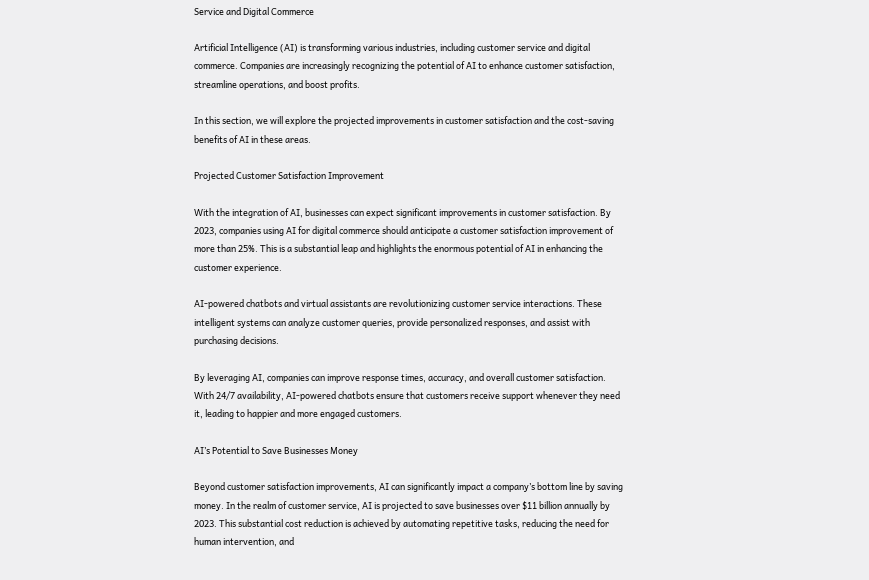Service and Digital Commerce

Artificial Intelligence (AI) is transforming various industries, including customer service and digital commerce. Companies are increasingly recognizing the potential of AI to enhance customer satisfaction, streamline operations, and boost profits.

In this section, we will explore the projected improvements in customer satisfaction and the cost-saving benefits of AI in these areas.

Projected Customer Satisfaction Improvement

With the integration of AI, businesses can expect significant improvements in customer satisfaction. By 2023, companies using AI for digital commerce should anticipate a customer satisfaction improvement of more than 25%. This is a substantial leap and highlights the enormous potential of AI in enhancing the customer experience.

AI-powered chatbots and virtual assistants are revolutionizing customer service interactions. These intelligent systems can analyze customer queries, provide personalized responses, and assist with purchasing decisions.

By leveraging AI, companies can improve response times, accuracy, and overall customer satisfaction. With 24/7 availability, AI-powered chatbots ensure that customers receive support whenever they need it, leading to happier and more engaged customers.

AI’s Potential to Save Businesses Money

Beyond customer satisfaction improvements, AI can significantly impact a company’s bottom line by saving money. In the realm of customer service, AI is projected to save businesses over $11 billion annually by 2023. This substantial cost reduction is achieved by automating repetitive tasks, reducing the need for human intervention, and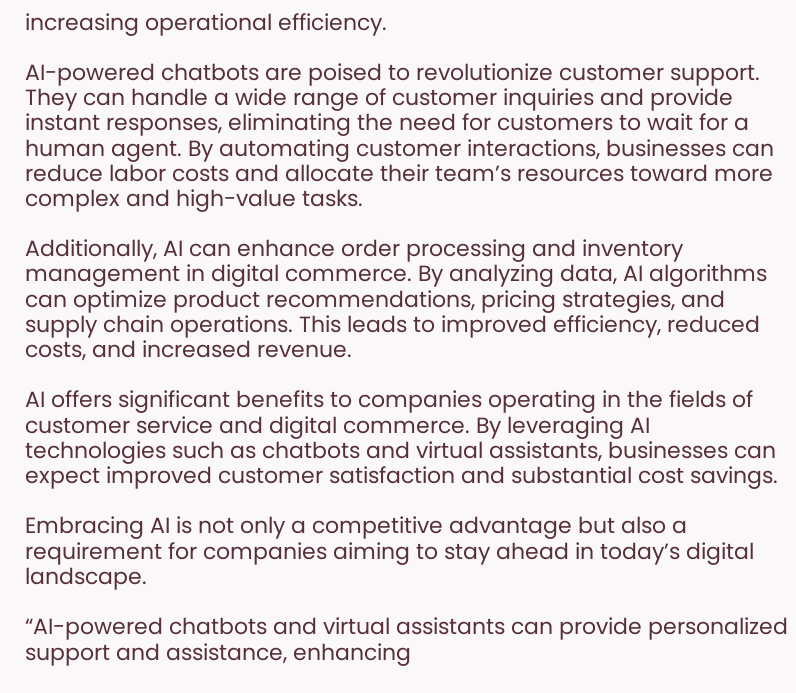increasing operational efficiency.

AI-powered chatbots are poised to revolutionize customer support. They can handle a wide range of customer inquiries and provide instant responses, eliminating the need for customers to wait for a human agent. By automating customer interactions, businesses can reduce labor costs and allocate their team’s resources toward more complex and high-value tasks.

Additionally, AI can enhance order processing and inventory management in digital commerce. By analyzing data, AI algorithms can optimize product recommendations, pricing strategies, and supply chain operations. This leads to improved efficiency, reduced costs, and increased revenue.

AI offers significant benefits to companies operating in the fields of customer service and digital commerce. By leveraging AI technologies such as chatbots and virtual assistants, businesses can expect improved customer satisfaction and substantial cost savings.

Embracing AI is not only a competitive advantage but also a requirement for companies aiming to stay ahead in today’s digital landscape.

“AI-powered chatbots and virtual assistants can provide personalized support and assistance, enhancing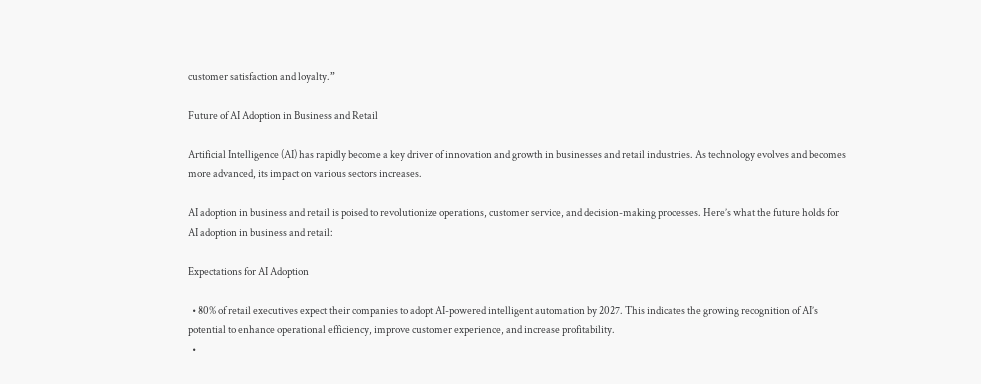customer satisfaction and loyalty.”

Future of AI Adoption in Business and Retail

Artificial Intelligence (AI) has rapidly become a key driver of innovation and growth in businesses and retail industries. As technology evolves and becomes more advanced, its impact on various sectors increases.

AI adoption in business and retail is poised to revolutionize operations, customer service, and decision-making processes. Here’s what the future holds for AI adoption in business and retail:

Expectations for AI Adoption

  • 80% of retail executives expect their companies to adopt AI-powered intelligent automation by 2027. This indicates the growing recognition of AI’s potential to enhance operational efficiency, improve customer experience, and increase profitability.
  •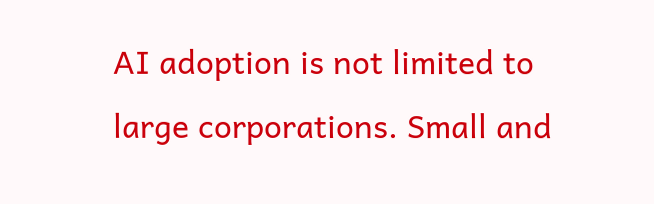AI adoption is not limited to large corporations. Small and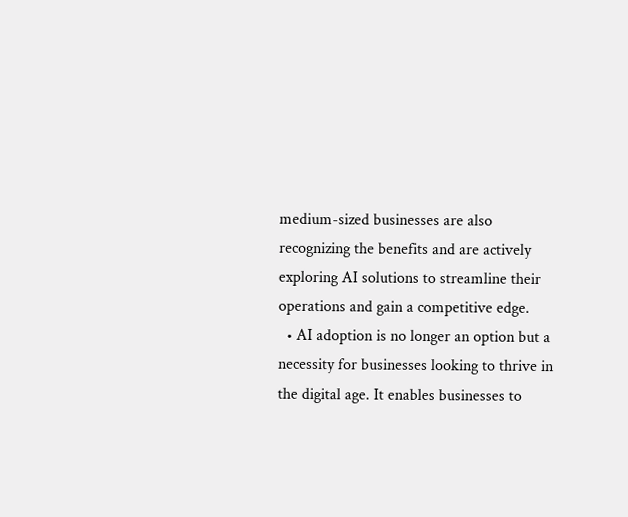medium-sized businesses are also recognizing the benefits and are actively exploring AI solutions to streamline their operations and gain a competitive edge.
  • AI adoption is no longer an option but a necessity for businesses looking to thrive in the digital age. It enables businesses to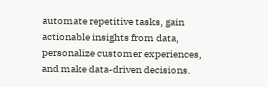automate repetitive tasks, gain actionable insights from data, personalize customer experiences, and make data-driven decisions.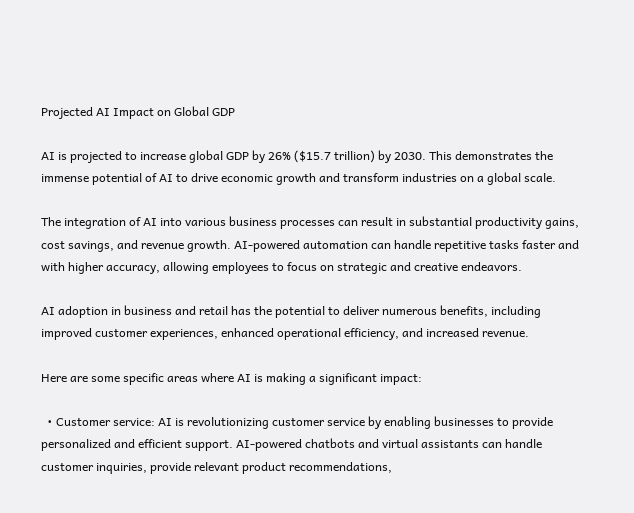Projected AI Impact on Global GDP

AI is projected to increase global GDP by 26% ($15.7 trillion) by 2030. This demonstrates the immense potential of AI to drive economic growth and transform industries on a global scale.

The integration of AI into various business processes can result in substantial productivity gains, cost savings, and revenue growth. AI-powered automation can handle repetitive tasks faster and with higher accuracy, allowing employees to focus on strategic and creative endeavors.

AI adoption in business and retail has the potential to deliver numerous benefits, including improved customer experiences, enhanced operational efficiency, and increased revenue.

Here are some specific areas where AI is making a significant impact:

  • Customer service: AI is revolutionizing customer service by enabling businesses to provide personalized and efficient support. AI-powered chatbots and virtual assistants can handle customer inquiries, provide relevant product recommendations,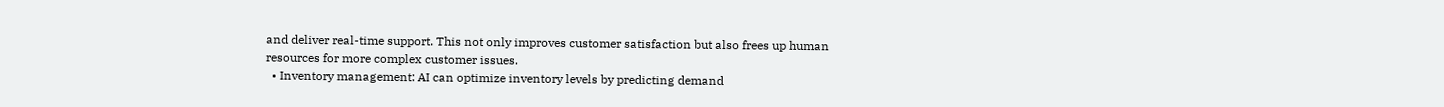and deliver real-time support. This not only improves customer satisfaction but also frees up human resources for more complex customer issues.
  • Inventory management: AI can optimize inventory levels by predicting demand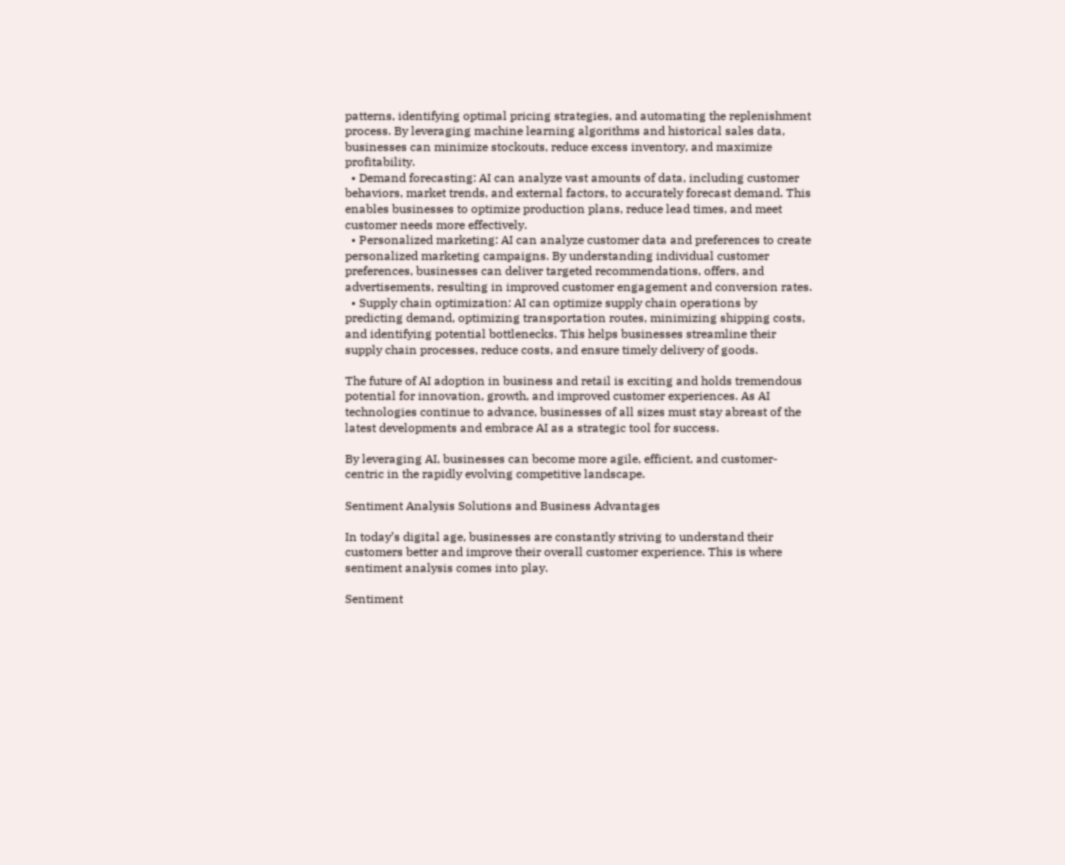patterns, identifying optimal pricing strategies, and automating the replenishment process. By leveraging machine learning algorithms and historical sales data, businesses can minimize stockouts, reduce excess inventory, and maximize profitability.
  • Demand forecasting: AI can analyze vast amounts of data, including customer behaviors, market trends, and external factors, to accurately forecast demand. This enables businesses to optimize production plans, reduce lead times, and meet customer needs more effectively.
  • Personalized marketing: AI can analyze customer data and preferences to create personalized marketing campaigns. By understanding individual customer preferences, businesses can deliver targeted recommendations, offers, and advertisements, resulting in improved customer engagement and conversion rates.
  • Supply chain optimization: AI can optimize supply chain operations by predicting demand, optimizing transportation routes, minimizing shipping costs, and identifying potential bottlenecks. This helps businesses streamline their supply chain processes, reduce costs, and ensure timely delivery of goods.

The future of AI adoption in business and retail is exciting and holds tremendous potential for innovation, growth, and improved customer experiences. As AI technologies continue to advance, businesses of all sizes must stay abreast of the latest developments and embrace AI as a strategic tool for success.

By leveraging AI, businesses can become more agile, efficient, and customer-centric in the rapidly evolving competitive landscape.

Sentiment Analysis Solutions and Business Advantages

In today’s digital age, businesses are constantly striving to understand their customers better and improve their overall customer experience. This is where sentiment analysis comes into play.

Sentiment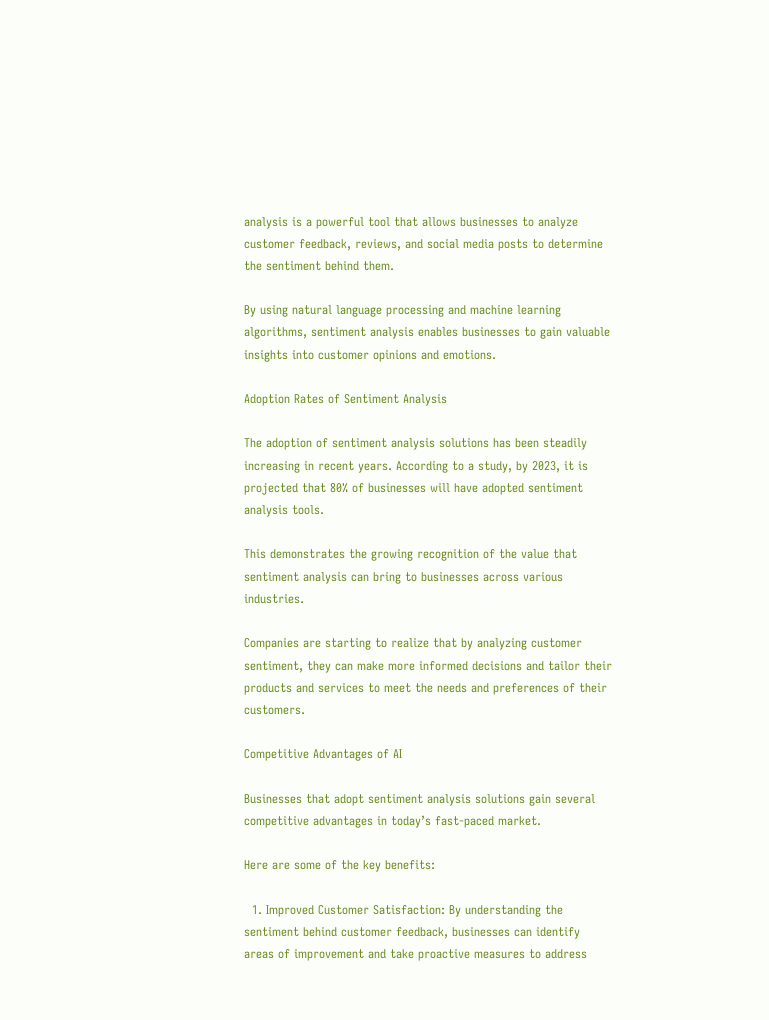analysis is a powerful tool that allows businesses to analyze customer feedback, reviews, and social media posts to determine the sentiment behind them.

By using natural language processing and machine learning algorithms, sentiment analysis enables businesses to gain valuable insights into customer opinions and emotions.

Adoption Rates of Sentiment Analysis

The adoption of sentiment analysis solutions has been steadily increasing in recent years. According to a study, by 2023, it is projected that 80% of businesses will have adopted sentiment analysis tools.

This demonstrates the growing recognition of the value that sentiment analysis can bring to businesses across various industries.

Companies are starting to realize that by analyzing customer sentiment, they can make more informed decisions and tailor their products and services to meet the needs and preferences of their customers.

Competitive Advantages of AI

Businesses that adopt sentiment analysis solutions gain several competitive advantages in today’s fast-paced market.

Here are some of the key benefits:

  1. Improved Customer Satisfaction: By understanding the sentiment behind customer feedback, businesses can identify areas of improvement and take proactive measures to address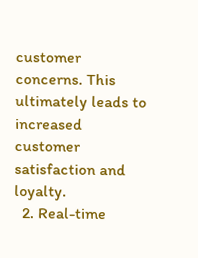customer concerns. This ultimately leads to increased customer satisfaction and loyalty.
  2. Real-time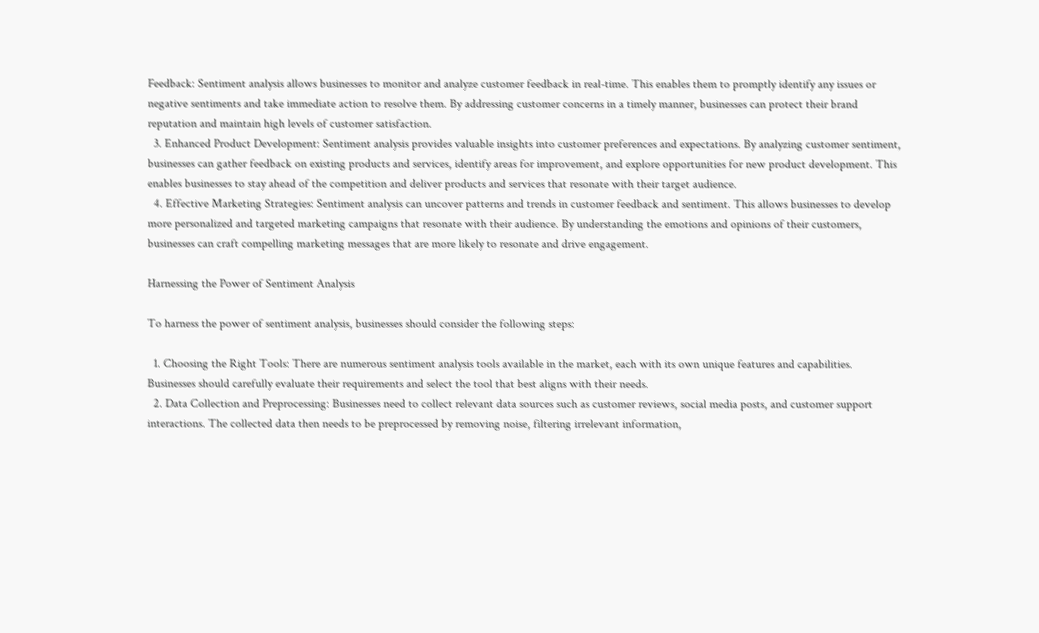Feedback: Sentiment analysis allows businesses to monitor and analyze customer feedback in real-time. This enables them to promptly identify any issues or negative sentiments and take immediate action to resolve them. By addressing customer concerns in a timely manner, businesses can protect their brand reputation and maintain high levels of customer satisfaction.
  3. Enhanced Product Development: Sentiment analysis provides valuable insights into customer preferences and expectations. By analyzing customer sentiment, businesses can gather feedback on existing products and services, identify areas for improvement, and explore opportunities for new product development. This enables businesses to stay ahead of the competition and deliver products and services that resonate with their target audience.
  4. Effective Marketing Strategies: Sentiment analysis can uncover patterns and trends in customer feedback and sentiment. This allows businesses to develop more personalized and targeted marketing campaigns that resonate with their audience. By understanding the emotions and opinions of their customers, businesses can craft compelling marketing messages that are more likely to resonate and drive engagement.

Harnessing the Power of Sentiment Analysis

To harness the power of sentiment analysis, businesses should consider the following steps:

  1. Choosing the Right Tools: There are numerous sentiment analysis tools available in the market, each with its own unique features and capabilities. Businesses should carefully evaluate their requirements and select the tool that best aligns with their needs.
  2. Data Collection and Preprocessing: Businesses need to collect relevant data sources such as customer reviews, social media posts, and customer support interactions. The collected data then needs to be preprocessed by removing noise, filtering irrelevant information,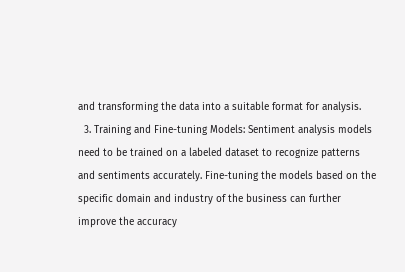and transforming the data into a suitable format for analysis.
  3. Training and Fine-tuning Models: Sentiment analysis models need to be trained on a labeled dataset to recognize patterns and sentiments accurately. Fine-tuning the models based on the specific domain and industry of the business can further improve the accuracy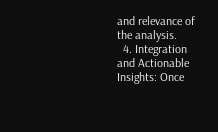and relevance of the analysis.
  4. Integration and Actionable Insights: Once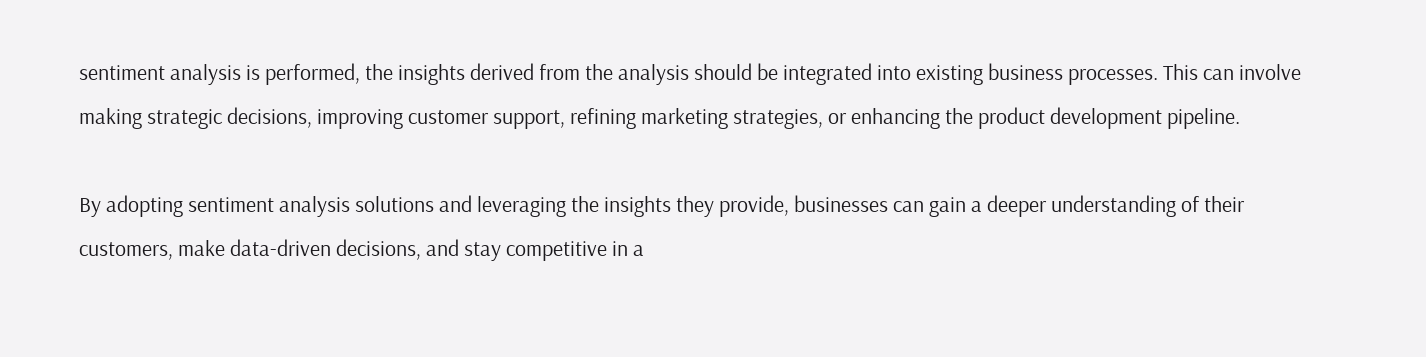sentiment analysis is performed, the insights derived from the analysis should be integrated into existing business processes. This can involve making strategic decisions, improving customer support, refining marketing strategies, or enhancing the product development pipeline.

By adopting sentiment analysis solutions and leveraging the insights they provide, businesses can gain a deeper understanding of their customers, make data-driven decisions, and stay competitive in a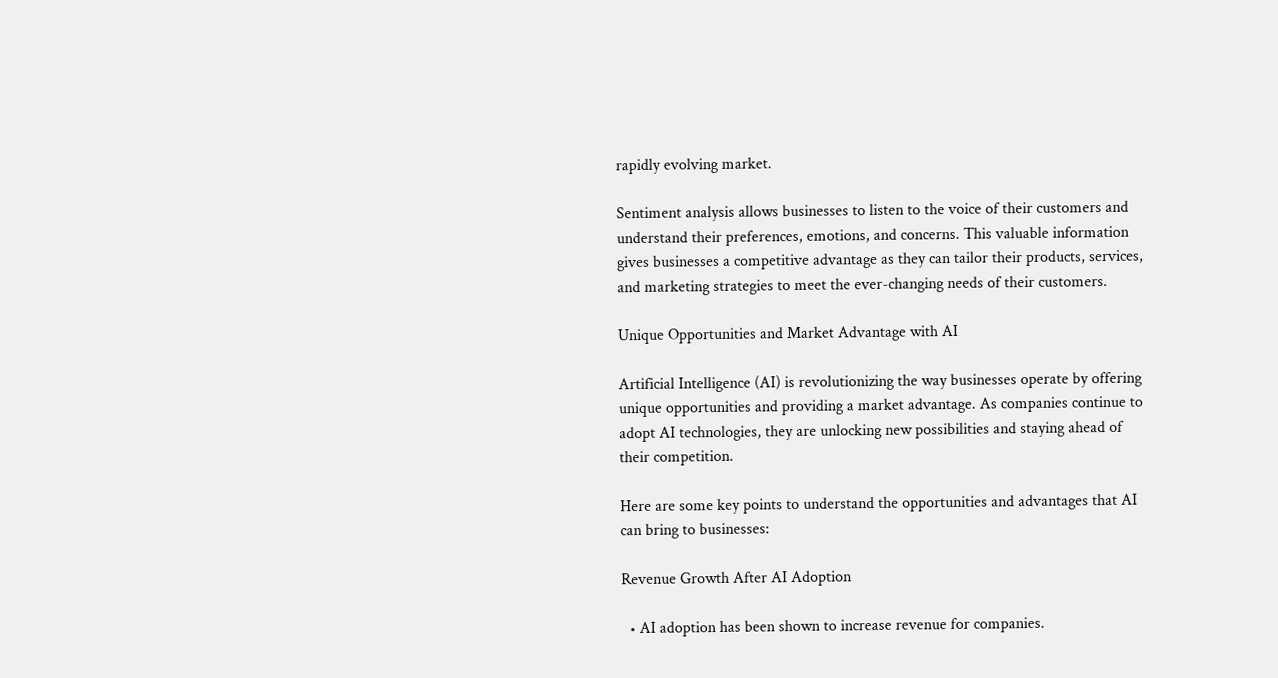rapidly evolving market.

Sentiment analysis allows businesses to listen to the voice of their customers and understand their preferences, emotions, and concerns. This valuable information gives businesses a competitive advantage as they can tailor their products, services, and marketing strategies to meet the ever-changing needs of their customers.

Unique Opportunities and Market Advantage with AI

Artificial Intelligence (AI) is revolutionizing the way businesses operate by offering unique opportunities and providing a market advantage. As companies continue to adopt AI technologies, they are unlocking new possibilities and staying ahead of their competition.

Here are some key points to understand the opportunities and advantages that AI can bring to businesses:

Revenue Growth After AI Adoption

  • AI adoption has been shown to increase revenue for companies.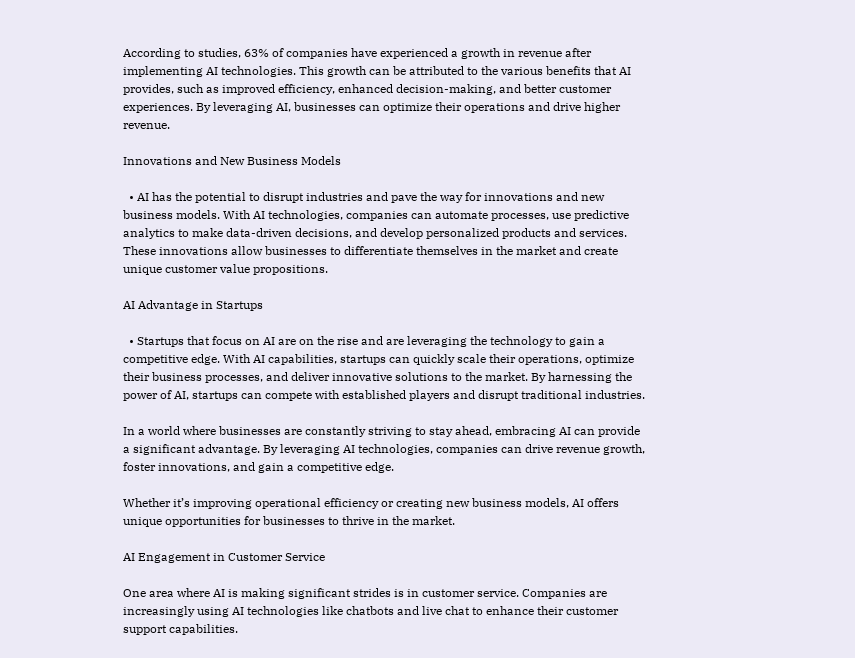According to studies, 63% of companies have experienced a growth in revenue after implementing AI technologies. This growth can be attributed to the various benefits that AI provides, such as improved efficiency, enhanced decision-making, and better customer experiences. By leveraging AI, businesses can optimize their operations and drive higher revenue.

Innovations and New Business Models

  • AI has the potential to disrupt industries and pave the way for innovations and new business models. With AI technologies, companies can automate processes, use predictive analytics to make data-driven decisions, and develop personalized products and services. These innovations allow businesses to differentiate themselves in the market and create unique customer value propositions.

AI Advantage in Startups

  • Startups that focus on AI are on the rise and are leveraging the technology to gain a competitive edge. With AI capabilities, startups can quickly scale their operations, optimize their business processes, and deliver innovative solutions to the market. By harnessing the power of AI, startups can compete with established players and disrupt traditional industries.

In a world where businesses are constantly striving to stay ahead, embracing AI can provide a significant advantage. By leveraging AI technologies, companies can drive revenue growth, foster innovations, and gain a competitive edge.

Whether it’s improving operational efficiency or creating new business models, AI offers unique opportunities for businesses to thrive in the market.

AI Engagement in Customer Service

One area where AI is making significant strides is in customer service. Companies are increasingly using AI technologies like chatbots and live chat to enhance their customer support capabilities.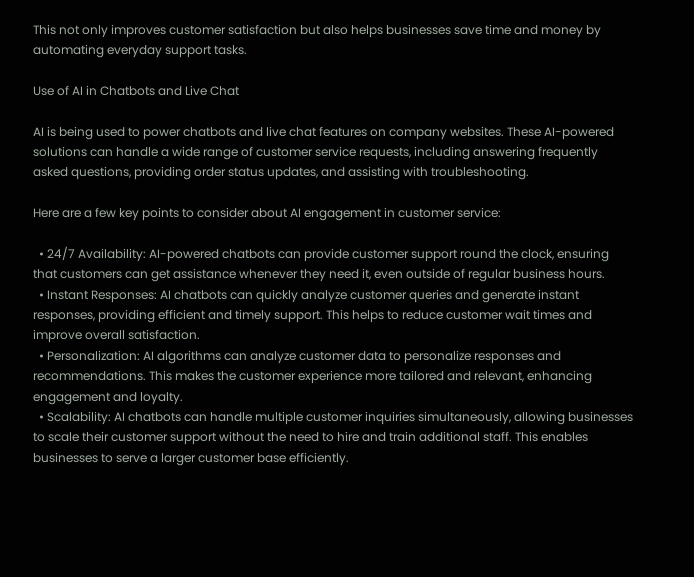This not only improves customer satisfaction but also helps businesses save time and money by automating everyday support tasks.

Use of AI in Chatbots and Live Chat

AI is being used to power chatbots and live chat features on company websites. These AI-powered solutions can handle a wide range of customer service requests, including answering frequently asked questions, providing order status updates, and assisting with troubleshooting.

Here are a few key points to consider about AI engagement in customer service:

  • 24/7 Availability: AI-powered chatbots can provide customer support round the clock, ensuring that customers can get assistance whenever they need it, even outside of regular business hours.
  • Instant Responses: AI chatbots can quickly analyze customer queries and generate instant responses, providing efficient and timely support. This helps to reduce customer wait times and improve overall satisfaction.
  • Personalization: AI algorithms can analyze customer data to personalize responses and recommendations. This makes the customer experience more tailored and relevant, enhancing engagement and loyalty.
  • Scalability: AI chatbots can handle multiple customer inquiries simultaneously, allowing businesses to scale their customer support without the need to hire and train additional staff. This enables businesses to serve a larger customer base efficiently.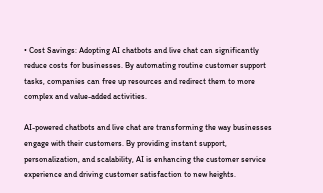• Cost Savings: Adopting AI chatbots and live chat can significantly reduce costs for businesses. By automating routine customer support tasks, companies can free up resources and redirect them to more complex and value-added activities.

AI-powered chatbots and live chat are transforming the way businesses engage with their customers. By providing instant support, personalization, and scalability, AI is enhancing the customer service experience and driving customer satisfaction to new heights.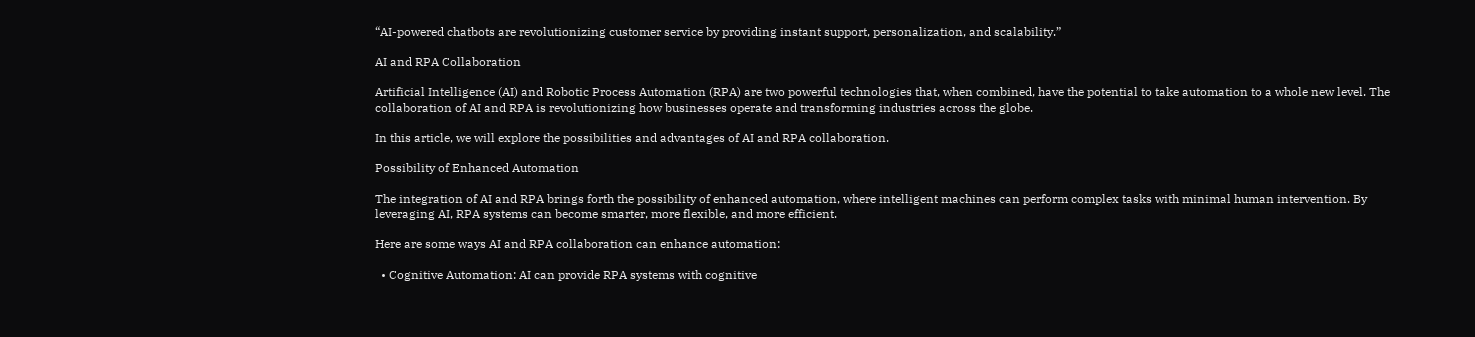“AI-powered chatbots are revolutionizing customer service by providing instant support, personalization, and scalability.”

AI and RPA Collaboration

Artificial Intelligence (AI) and Robotic Process Automation (RPA) are two powerful technologies that, when combined, have the potential to take automation to a whole new level. The collaboration of AI and RPA is revolutionizing how businesses operate and transforming industries across the globe.

In this article, we will explore the possibilities and advantages of AI and RPA collaboration.

Possibility of Enhanced Automation

The integration of AI and RPA brings forth the possibility of enhanced automation, where intelligent machines can perform complex tasks with minimal human intervention. By leveraging AI, RPA systems can become smarter, more flexible, and more efficient.

Here are some ways AI and RPA collaboration can enhance automation:

  • Cognitive Automation: AI can provide RPA systems with cognitive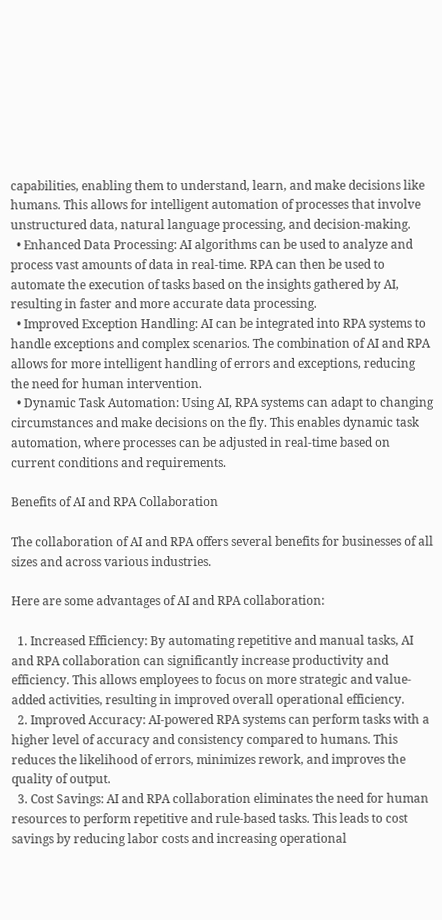capabilities, enabling them to understand, learn, and make decisions like humans. This allows for intelligent automation of processes that involve unstructured data, natural language processing, and decision-making.
  • Enhanced Data Processing: AI algorithms can be used to analyze and process vast amounts of data in real-time. RPA can then be used to automate the execution of tasks based on the insights gathered by AI, resulting in faster and more accurate data processing.
  • Improved Exception Handling: AI can be integrated into RPA systems to handle exceptions and complex scenarios. The combination of AI and RPA allows for more intelligent handling of errors and exceptions, reducing the need for human intervention.
  • Dynamic Task Automation: Using AI, RPA systems can adapt to changing circumstances and make decisions on the fly. This enables dynamic task automation, where processes can be adjusted in real-time based on current conditions and requirements.

Benefits of AI and RPA Collaboration

The collaboration of AI and RPA offers several benefits for businesses of all sizes and across various industries.

Here are some advantages of AI and RPA collaboration:

  1. Increased Efficiency: By automating repetitive and manual tasks, AI and RPA collaboration can significantly increase productivity and efficiency. This allows employees to focus on more strategic and value-added activities, resulting in improved overall operational efficiency.
  2. Improved Accuracy: AI-powered RPA systems can perform tasks with a higher level of accuracy and consistency compared to humans. This reduces the likelihood of errors, minimizes rework, and improves the quality of output.
  3. Cost Savings: AI and RPA collaboration eliminates the need for human resources to perform repetitive and rule-based tasks. This leads to cost savings by reducing labor costs and increasing operational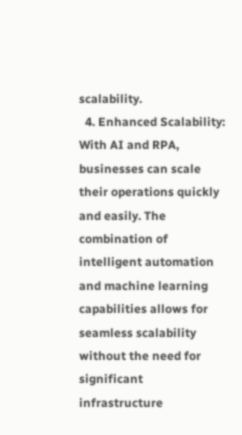scalability.
  4. Enhanced Scalability: With AI and RPA, businesses can scale their operations quickly and easily. The combination of intelligent automation and machine learning capabilities allows for seamless scalability without the need for significant infrastructure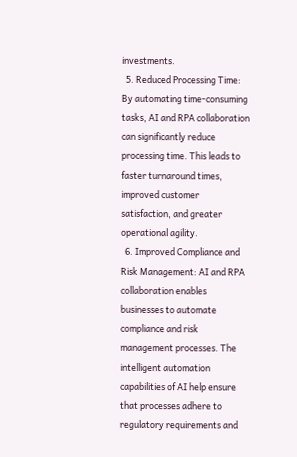investments.
  5. Reduced Processing Time: By automating time-consuming tasks, AI and RPA collaboration can significantly reduce processing time. This leads to faster turnaround times, improved customer satisfaction, and greater operational agility.
  6. Improved Compliance and Risk Management: AI and RPA collaboration enables businesses to automate compliance and risk management processes. The intelligent automation capabilities of AI help ensure that processes adhere to regulatory requirements and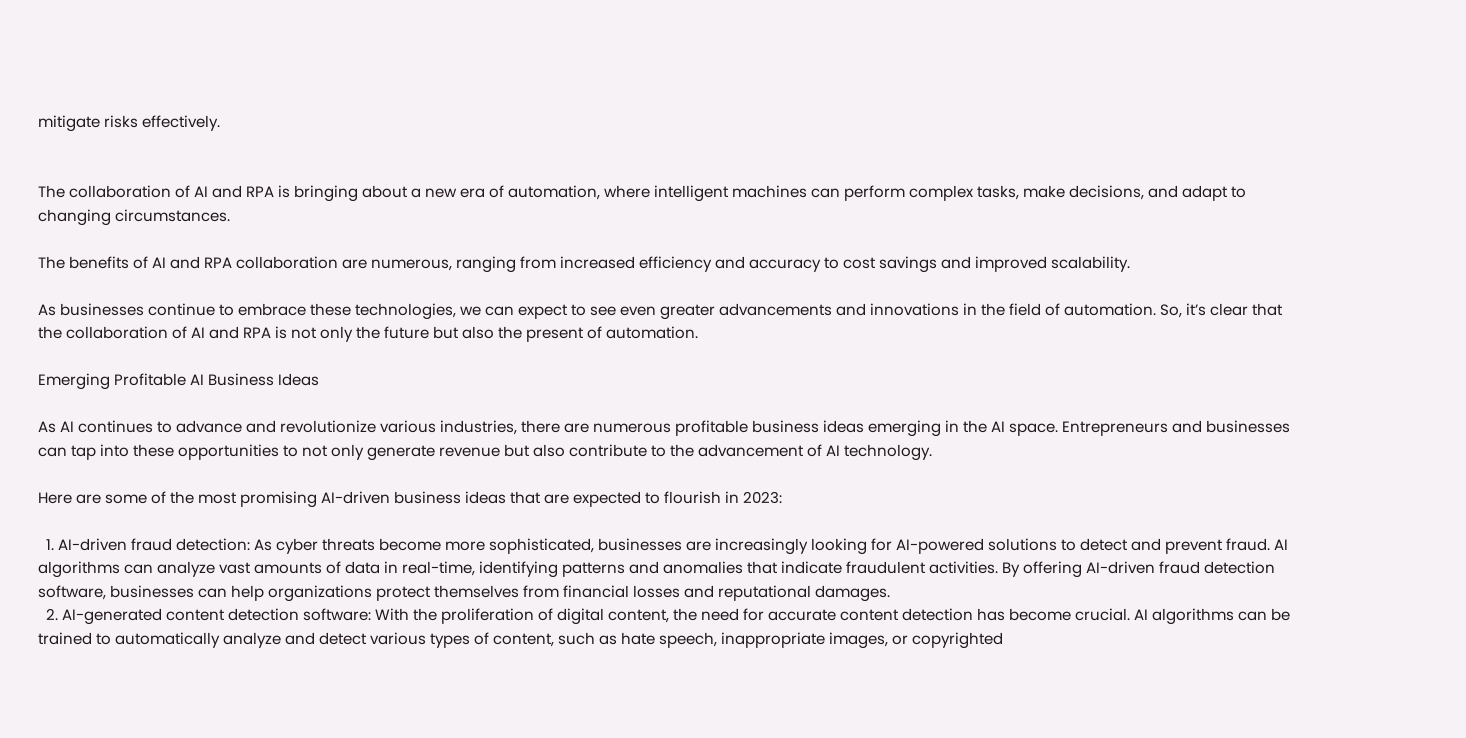mitigate risks effectively.


The collaboration of AI and RPA is bringing about a new era of automation, where intelligent machines can perform complex tasks, make decisions, and adapt to changing circumstances.

The benefits of AI and RPA collaboration are numerous, ranging from increased efficiency and accuracy to cost savings and improved scalability.

As businesses continue to embrace these technologies, we can expect to see even greater advancements and innovations in the field of automation. So, it’s clear that the collaboration of AI and RPA is not only the future but also the present of automation.

Emerging Profitable AI Business Ideas

As AI continues to advance and revolutionize various industries, there are numerous profitable business ideas emerging in the AI space. Entrepreneurs and businesses can tap into these opportunities to not only generate revenue but also contribute to the advancement of AI technology.

Here are some of the most promising AI-driven business ideas that are expected to flourish in 2023:

  1. AI-driven fraud detection: As cyber threats become more sophisticated, businesses are increasingly looking for AI-powered solutions to detect and prevent fraud. AI algorithms can analyze vast amounts of data in real-time, identifying patterns and anomalies that indicate fraudulent activities. By offering AI-driven fraud detection software, businesses can help organizations protect themselves from financial losses and reputational damages.
  2. AI-generated content detection software: With the proliferation of digital content, the need for accurate content detection has become crucial. AI algorithms can be trained to automatically analyze and detect various types of content, such as hate speech, inappropriate images, or copyrighted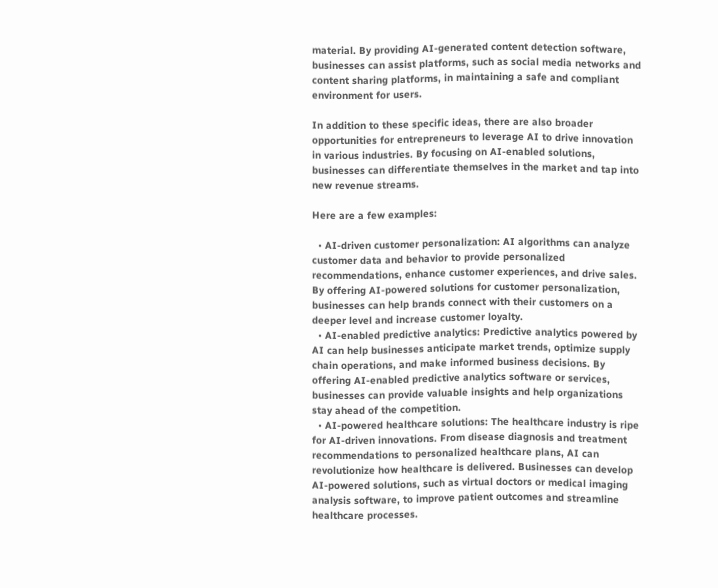material. By providing AI-generated content detection software, businesses can assist platforms, such as social media networks and content sharing platforms, in maintaining a safe and compliant environment for users.

In addition to these specific ideas, there are also broader opportunities for entrepreneurs to leverage AI to drive innovation in various industries. By focusing on AI-enabled solutions, businesses can differentiate themselves in the market and tap into new revenue streams.

Here are a few examples:

  • AI-driven customer personalization: AI algorithms can analyze customer data and behavior to provide personalized recommendations, enhance customer experiences, and drive sales. By offering AI-powered solutions for customer personalization, businesses can help brands connect with their customers on a deeper level and increase customer loyalty.
  • AI-enabled predictive analytics: Predictive analytics powered by AI can help businesses anticipate market trends, optimize supply chain operations, and make informed business decisions. By offering AI-enabled predictive analytics software or services, businesses can provide valuable insights and help organizations stay ahead of the competition.
  • AI-powered healthcare solutions: The healthcare industry is ripe for AI-driven innovations. From disease diagnosis and treatment recommendations to personalized healthcare plans, AI can revolutionize how healthcare is delivered. Businesses can develop AI-powered solutions, such as virtual doctors or medical imaging analysis software, to improve patient outcomes and streamline healthcare processes.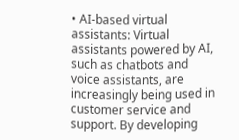• AI-based virtual assistants: Virtual assistants powered by AI, such as chatbots and voice assistants, are increasingly being used in customer service and support. By developing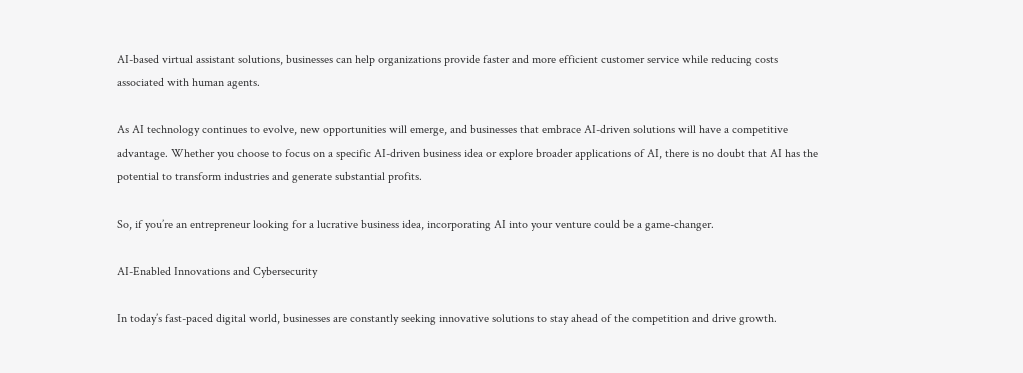AI-based virtual assistant solutions, businesses can help organizations provide faster and more efficient customer service while reducing costs associated with human agents.

As AI technology continues to evolve, new opportunities will emerge, and businesses that embrace AI-driven solutions will have a competitive advantage. Whether you choose to focus on a specific AI-driven business idea or explore broader applications of AI, there is no doubt that AI has the potential to transform industries and generate substantial profits.

So, if you’re an entrepreneur looking for a lucrative business idea, incorporating AI into your venture could be a game-changer.

AI-Enabled Innovations and Cybersecurity

In today’s fast-paced digital world, businesses are constantly seeking innovative solutions to stay ahead of the competition and drive growth.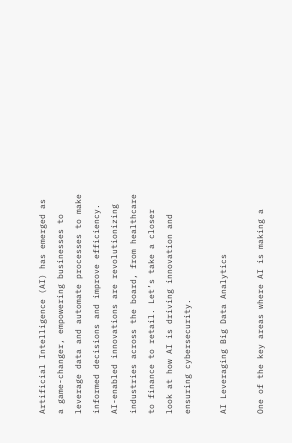Artificial Intelligence (AI) has emerged as a game-changer, empowering businesses to leverage data and automate processes to make informed decisions and improve efficiency. AI-enabled innovations are revolutionizing industries across the board, from healthcare to finance to retail. Let’s take a closer look at how AI is driving innovation and ensuring cybersecurity.

AI Leveraging Big Data Analytics

One of the key areas where AI is making a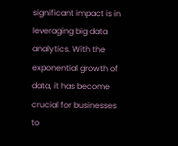significant impact is in leveraging big data analytics. With the exponential growth of data, it has become crucial for businesses to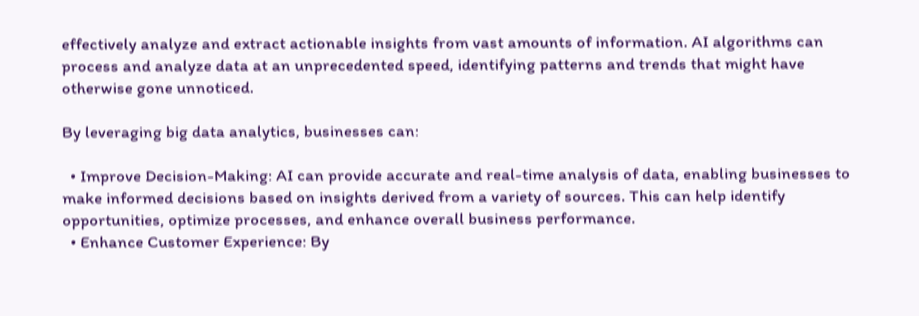effectively analyze and extract actionable insights from vast amounts of information. AI algorithms can process and analyze data at an unprecedented speed, identifying patterns and trends that might have otherwise gone unnoticed.

By leveraging big data analytics, businesses can:

  • Improve Decision-Making: AI can provide accurate and real-time analysis of data, enabling businesses to make informed decisions based on insights derived from a variety of sources. This can help identify opportunities, optimize processes, and enhance overall business performance.
  • Enhance Customer Experience: By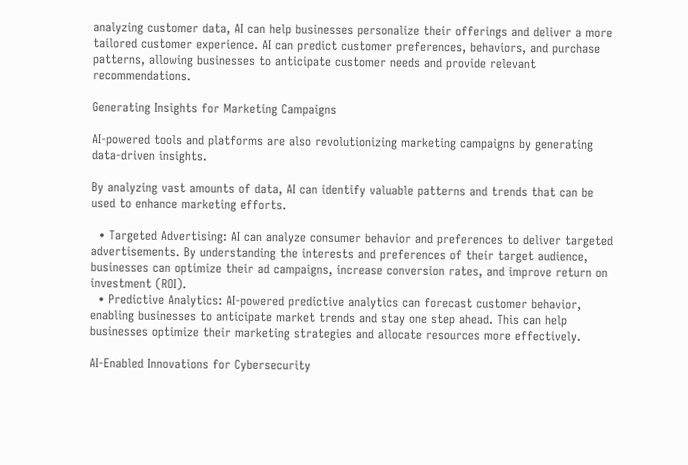analyzing customer data, AI can help businesses personalize their offerings and deliver a more tailored customer experience. AI can predict customer preferences, behaviors, and purchase patterns, allowing businesses to anticipate customer needs and provide relevant recommendations.

Generating Insights for Marketing Campaigns

AI-powered tools and platforms are also revolutionizing marketing campaigns by generating data-driven insights.

By analyzing vast amounts of data, AI can identify valuable patterns and trends that can be used to enhance marketing efforts.

  • Targeted Advertising: AI can analyze consumer behavior and preferences to deliver targeted advertisements. By understanding the interests and preferences of their target audience, businesses can optimize their ad campaigns, increase conversion rates, and improve return on investment (ROI).
  • Predictive Analytics: AI-powered predictive analytics can forecast customer behavior, enabling businesses to anticipate market trends and stay one step ahead. This can help businesses optimize their marketing strategies and allocate resources more effectively.

AI-Enabled Innovations for Cybersecurity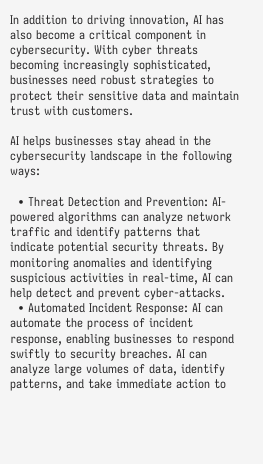In addition to driving innovation, AI has also become a critical component in cybersecurity. With cyber threats becoming increasingly sophisticated, businesses need robust strategies to protect their sensitive data and maintain trust with customers.

AI helps businesses stay ahead in the cybersecurity landscape in the following ways:

  • Threat Detection and Prevention: AI-powered algorithms can analyze network traffic and identify patterns that indicate potential security threats. By monitoring anomalies and identifying suspicious activities in real-time, AI can help detect and prevent cyber-attacks.
  • Automated Incident Response: AI can automate the process of incident response, enabling businesses to respond swiftly to security breaches. AI can analyze large volumes of data, identify patterns, and take immediate action to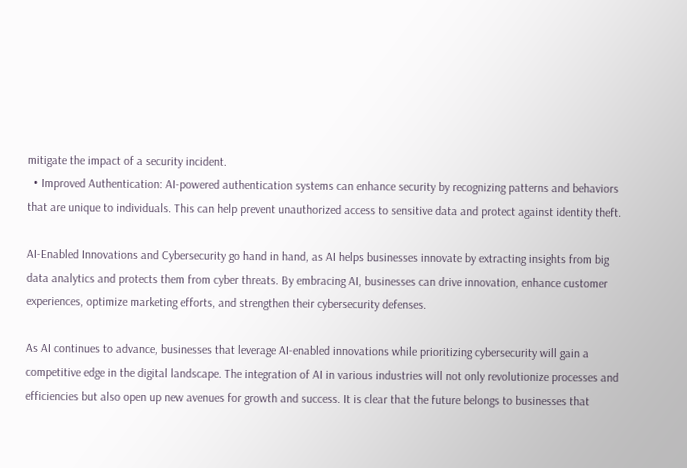mitigate the impact of a security incident.
  • Improved Authentication: AI-powered authentication systems can enhance security by recognizing patterns and behaviors that are unique to individuals. This can help prevent unauthorized access to sensitive data and protect against identity theft.

AI-Enabled Innovations and Cybersecurity go hand in hand, as AI helps businesses innovate by extracting insights from big data analytics and protects them from cyber threats. By embracing AI, businesses can drive innovation, enhance customer experiences, optimize marketing efforts, and strengthen their cybersecurity defenses.

As AI continues to advance, businesses that leverage AI-enabled innovations while prioritizing cybersecurity will gain a competitive edge in the digital landscape. The integration of AI in various industries will not only revolutionize processes and efficiencies but also open up new avenues for growth and success. It is clear that the future belongs to businesses that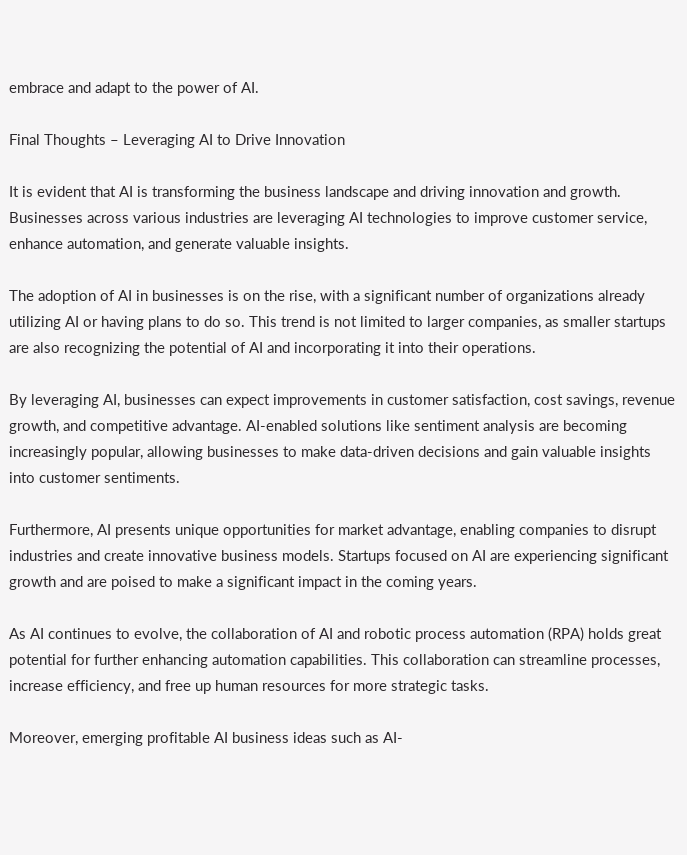embrace and adapt to the power of AI.

Final Thoughts – Leveraging AI to Drive Innovation

It is evident that AI is transforming the business landscape and driving innovation and growth. Businesses across various industries are leveraging AI technologies to improve customer service, enhance automation, and generate valuable insights.

The adoption of AI in businesses is on the rise, with a significant number of organizations already utilizing AI or having plans to do so. This trend is not limited to larger companies, as smaller startups are also recognizing the potential of AI and incorporating it into their operations.

By leveraging AI, businesses can expect improvements in customer satisfaction, cost savings, revenue growth, and competitive advantage. AI-enabled solutions like sentiment analysis are becoming increasingly popular, allowing businesses to make data-driven decisions and gain valuable insights into customer sentiments.

Furthermore, AI presents unique opportunities for market advantage, enabling companies to disrupt industries and create innovative business models. Startups focused on AI are experiencing significant growth and are poised to make a significant impact in the coming years.

As AI continues to evolve, the collaboration of AI and robotic process automation (RPA) holds great potential for further enhancing automation capabilities. This collaboration can streamline processes, increase efficiency, and free up human resources for more strategic tasks.

Moreover, emerging profitable AI business ideas such as AI-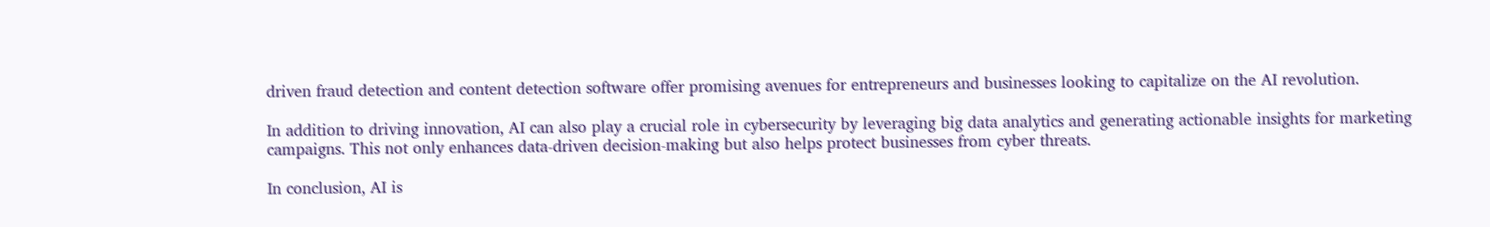driven fraud detection and content detection software offer promising avenues for entrepreneurs and businesses looking to capitalize on the AI revolution.

In addition to driving innovation, AI can also play a crucial role in cybersecurity by leveraging big data analytics and generating actionable insights for marketing campaigns. This not only enhances data-driven decision-making but also helps protect businesses from cyber threats.

In conclusion, AI is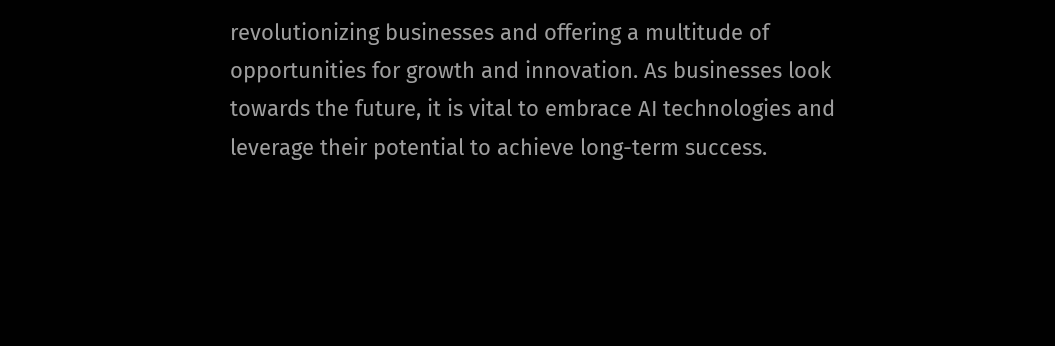revolutionizing businesses and offering a multitude of opportunities for growth and innovation. As businesses look towards the future, it is vital to embrace AI technologies and leverage their potential to achieve long-term success.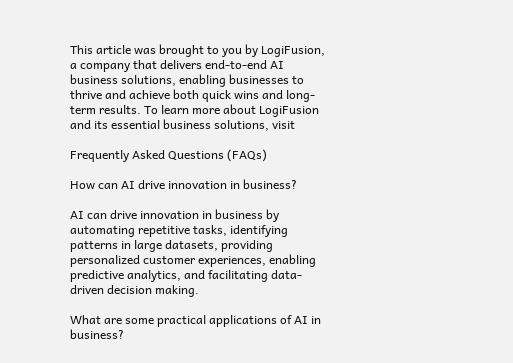This article was brought to you by LogiFusion, a company that delivers end-to-end AI business solutions, enabling businesses to thrive and achieve both quick wins and long-term results. To learn more about LogiFusion and its essential business solutions, visit

Frequently Asked Questions (FAQs)

How can AI drive innovation in business?

AI can drive innovation in business by automating repetitive tasks, identifying patterns in large datasets, providing personalized customer experiences, enabling predictive analytics, and facilitating data-driven decision making.

What are some practical applications of AI in business?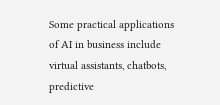Some practical applications of AI in business include virtual assistants, chatbots, predictive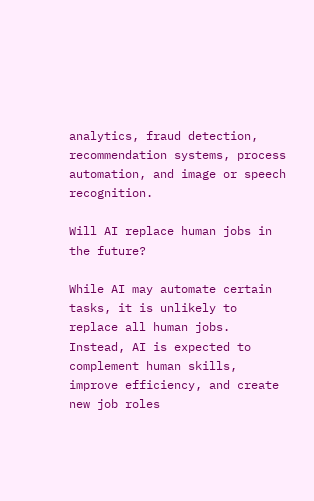analytics, fraud detection, recommendation systems, process automation, and image or speech recognition.

Will AI replace human jobs in the future?

While AI may automate certain tasks, it is unlikely to replace all human jobs. Instead, AI is expected to complement human skills, improve efficiency, and create new job roles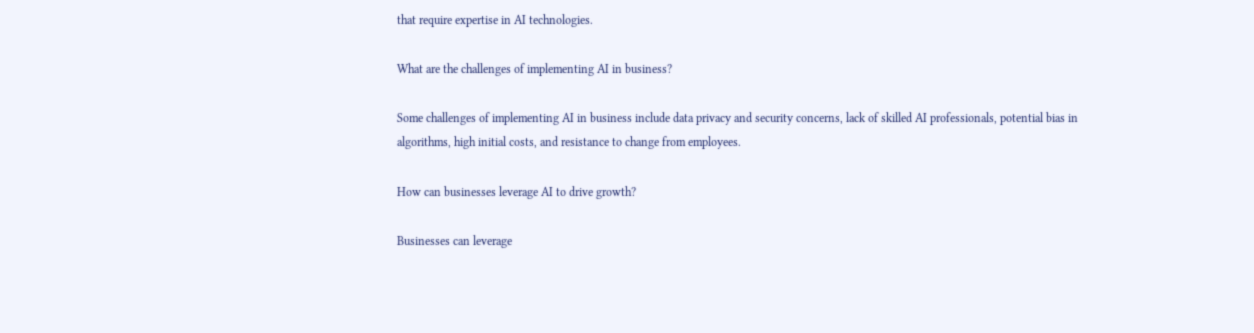that require expertise in AI technologies.

What are the challenges of implementing AI in business?

Some challenges of implementing AI in business include data privacy and security concerns, lack of skilled AI professionals, potential bias in algorithms, high initial costs, and resistance to change from employees.

How can businesses leverage AI to drive growth?

Businesses can leverage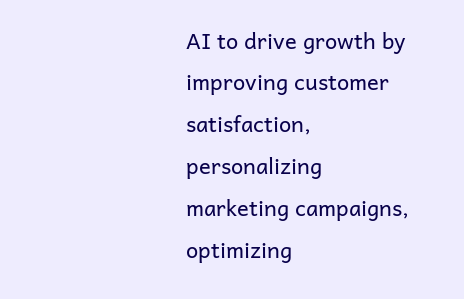AI to drive growth by improving customer satisfaction, personalizing marketing campaigns, optimizing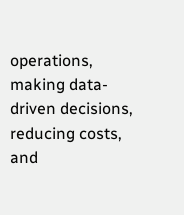operations, making data-driven decisions, reducing costs, and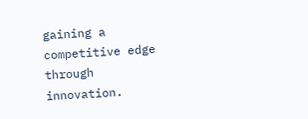gaining a competitive edge through innovation.